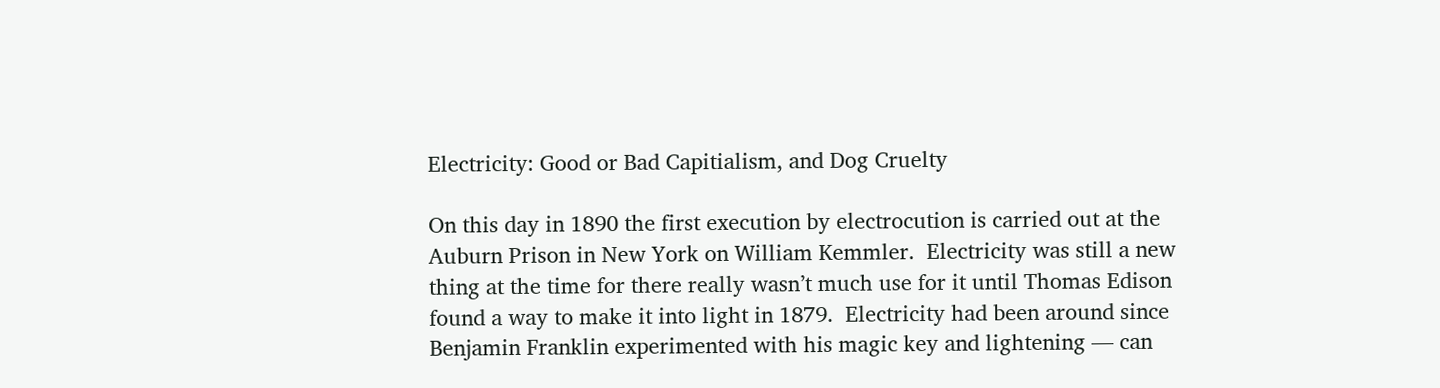Electricity: Good or Bad Capitialism, and Dog Cruelty

On this day in 1890 the first execution by electrocution is carried out at the Auburn Prison in New York on William Kemmler.  Electricity was still a new thing at the time for there really wasn’t much use for it until Thomas Edison found a way to make it into light in 1879.  Electricity had been around since Benjamin Franklin experimented with his magic key and lightening — can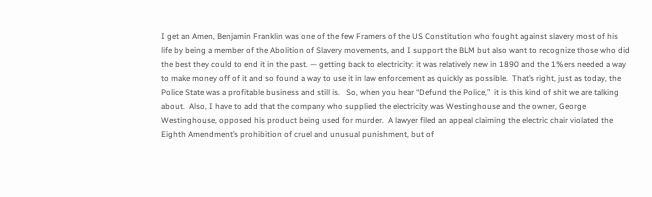I get an Amen, Benjamin Franklin was one of the few Framers of the US Constitution who fought against slavery most of his life by being a member of the Abolition of Slavery movements, and I support the BLM but also want to recognize those who did the best they could to end it in the past. — getting back to electricity: it was relatively new in 1890 and the 1%ers needed a way to make money off of it and so found a way to use it in law enforcement as quickly as possible.  That’s right, just as today, the Police State was a profitable business and still is.   So, when you hear “Defund the Police,”  it is this kind of shit we are talking about.  Also, I have to add that the company who supplied the electricity was Westinghouse and the owner, George Westinghouse, opposed his product being used for murder.  A lawyer filed an appeal claiming the electric chair violated the Eighth Amendment’s prohibition of cruel and unusual punishment, but of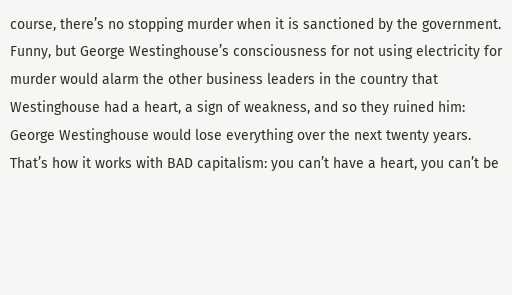course, there’s no stopping murder when it is sanctioned by the government.  Funny, but George Westinghouse’s consciousness for not using electricity for murder would alarm the other business leaders in the country that Westinghouse had a heart, a sign of weakness, and so they ruined him: George Westinghouse would lose everything over the next twenty years.  That’s how it works with BAD capitalism: you can’t have a heart, you can’t be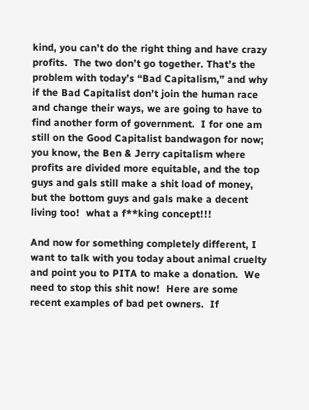kind, you can’t do the right thing and have crazy profits.  The two don’t go together. That’s the problem with today’s “Bad Capitalism,” and why if the Bad Capitalist don’t join the human race and change their ways, we are going to have to find another form of government.  I for one am still on the Good Capitalist bandwagon for now; you know, the Ben & Jerry capitalism where profits are divided more equitable, and the top guys and gals still make a shit load of money, but the bottom guys and gals make a decent living too!  what a f**king concept!!!

And now for something completely different, I want to talk with you today about animal cruelty and point you to PITA to make a donation.  We need to stop this shit now!  Here are some recent examples of bad pet owners.  If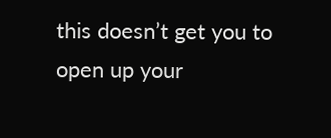this doesn’t get you to open up your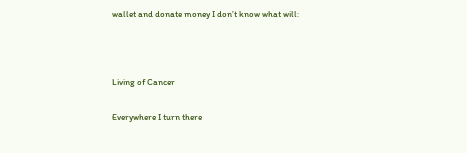wallet and donate money I don’t know what will:



Living of Cancer

Everywhere I turn there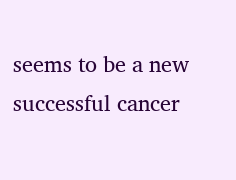seems to be a new successful cancer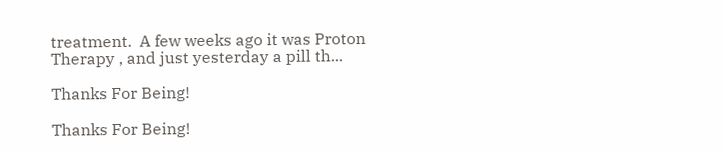treatment.  A few weeks ago it was Proton Therapy , and just yesterday a pill th...

Thanks For Being!

Thanks For Being!